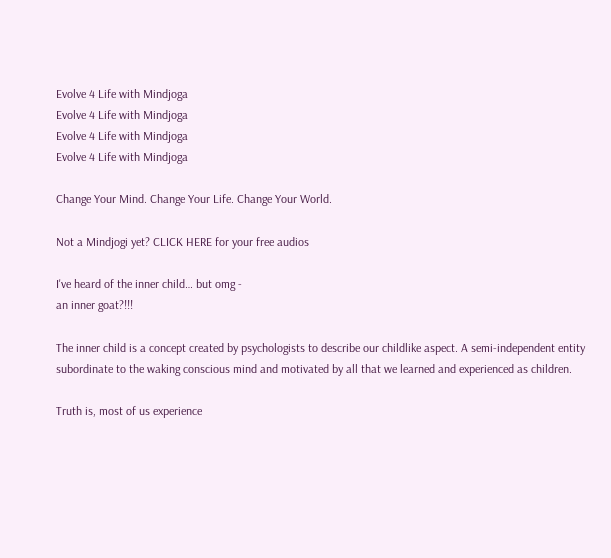Evolve 4 Life with Mindjoga
Evolve 4 Life with Mindjoga
Evolve 4 Life with Mindjoga
Evolve 4 Life with Mindjoga

Change Your Mind. Change Your Life. Change Your World.

Not a Mindjogi yet? CLICK HERE for your free audios

I've heard of the inner child… but omg -
an inner goat?!!!

The inner child is a concept created by psychologists to describe our childlike aspect. A semi-independent entity subordinate to the waking conscious mind and motivated by all that we learned and experienced as children.

Truth is, most of us experience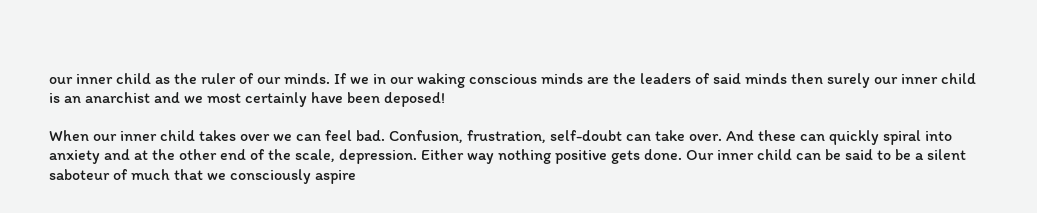our inner child as the ruler of our minds. If we in our waking conscious minds are the leaders of said minds then surely our inner child is an anarchist and we most certainly have been deposed!

When our inner child takes over we can feel bad. Confusion, frustration, self-doubt can take over. And these can quickly spiral into anxiety and at the other end of the scale, depression. Either way nothing positive gets done. Our inner child can be said to be a silent saboteur of much that we consciously aspire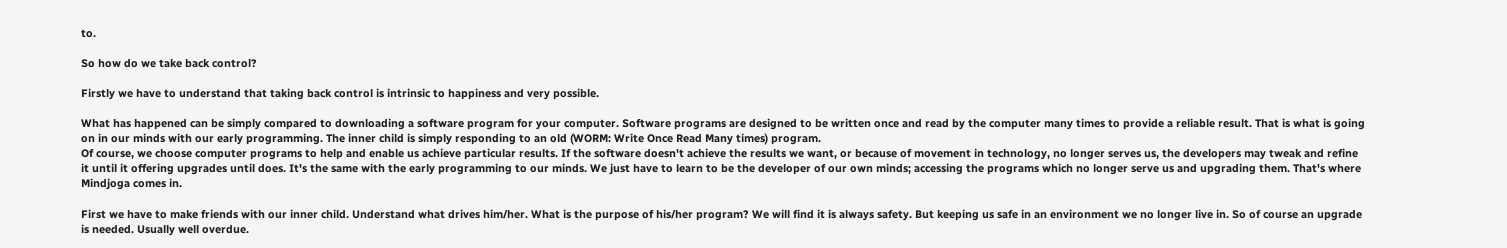to.

So how do we take back control?

Firstly we have to understand that taking back control is intrinsic to happiness and very possible.

What has happened can be simply compared to downloading a software program for your computer. Software programs are designed to be written once and read by the computer many times to provide a reliable result. That is what is going on in our minds with our early programming. The inner child is simply responding to an old (WORM: Write Once Read Many times) program.
Of course, we choose computer programs to help and enable us achieve particular results. If the software doesn't achieve the results we want, or because of movement in technology, no longer serves us, the developers may tweak and refine it until it offering upgrades until does. It's the same with the early programming to our minds. We just have to learn to be the developer of our own minds; accessing the programs which no longer serve us and upgrading them. That's where Mindjoga comes in.

First we have to make friends with our inner child. Understand what drives him/her. What is the purpose of his/her program? We will find it is always safety. But keeping us safe in an environment we no longer live in. So of course an upgrade is needed. Usually well overdue.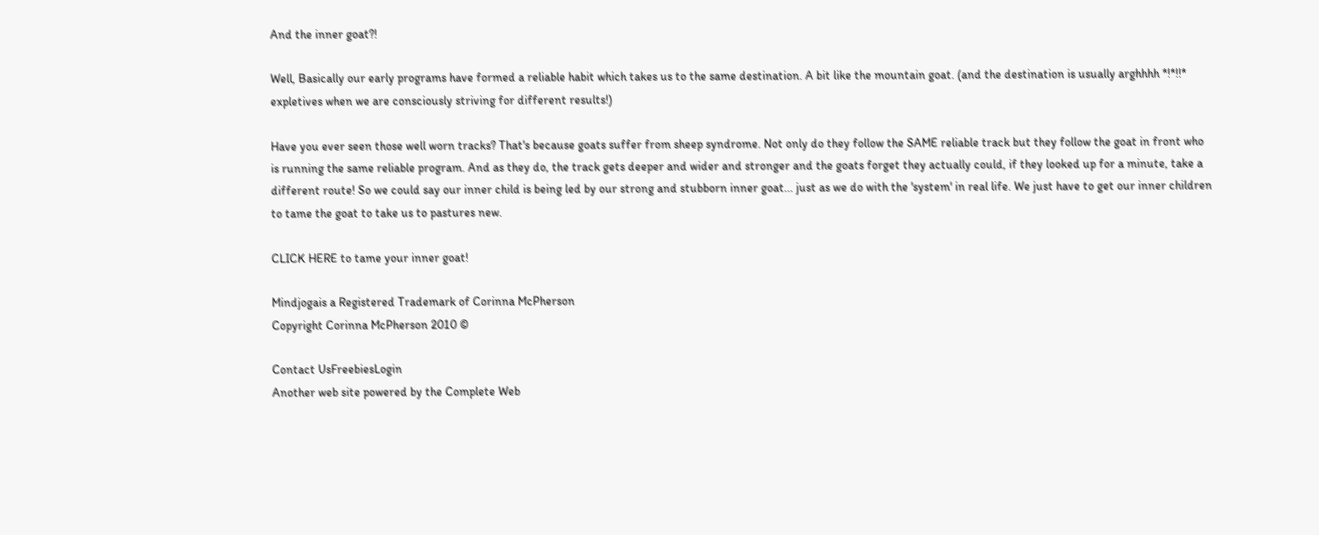And the inner goat?!

Well, Basically our early programs have formed a reliable habit which takes us to the same destination. A bit like the mountain goat. (and the destination is usually arghhhh *!*!!* expletives when we are consciously striving for different results!)

Have you ever seen those well worn tracks? That's because goats suffer from sheep syndrome. Not only do they follow the SAME reliable track but they follow the goat in front who is running the same reliable program. And as they do, the track gets deeper and wider and stronger and the goats forget they actually could, if they looked up for a minute, take a different route! So we could say our inner child is being led by our strong and stubborn inner goat... just as we do with the 'system' in real life. We just have to get our inner children to tame the goat to take us to pastures new.

CLICK HERE to tame your inner goat!

Mindjogais a Registered Trademark of Corinna McPherson
Copyright Corinna McPherson 2010 ©

Contact UsFreebiesLogin
Another web site powered by the Complete Web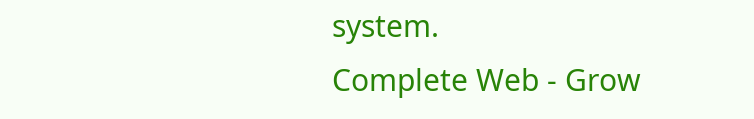system.
Complete Web - Grow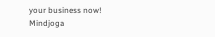your business now!
Mindjoga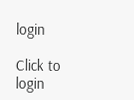login

Click to login